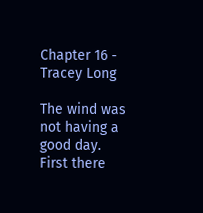Chapter 16 - Tracey Long

The wind was not having a good day. First there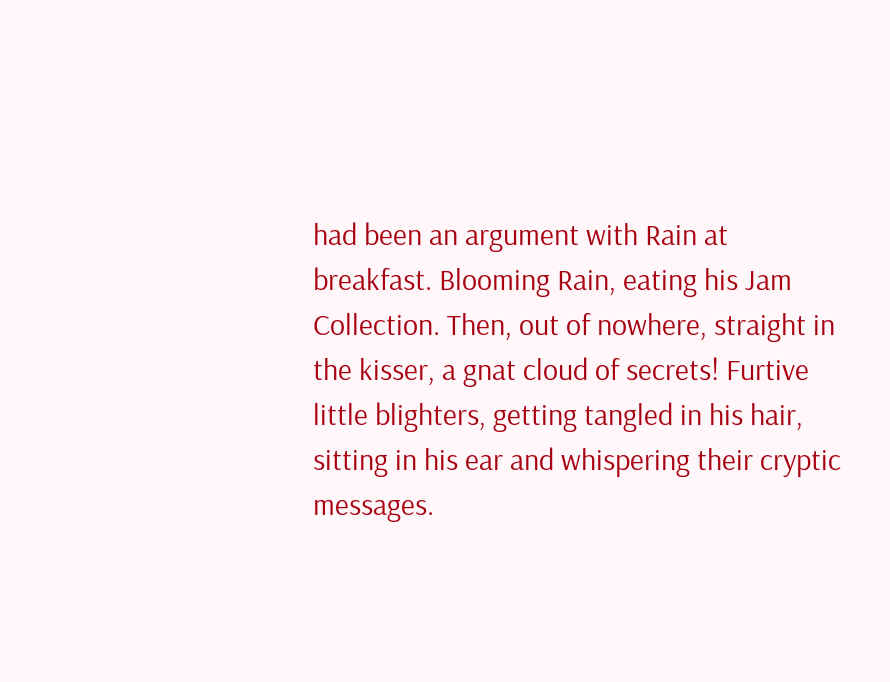had been an argument with Rain at breakfast. Blooming Rain, eating his Jam Collection. Then, out of nowhere, straight in the kisser, a gnat cloud of secrets! Furtive little blighters, getting tangled in his hair, sitting in his ear and whispering their cryptic messages.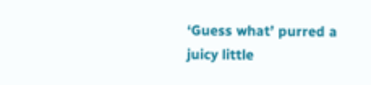‘Guess what’ purred a juicy little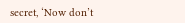secret, ‘Now don’t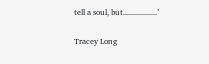tell a soul, but.................’

Tracey Long